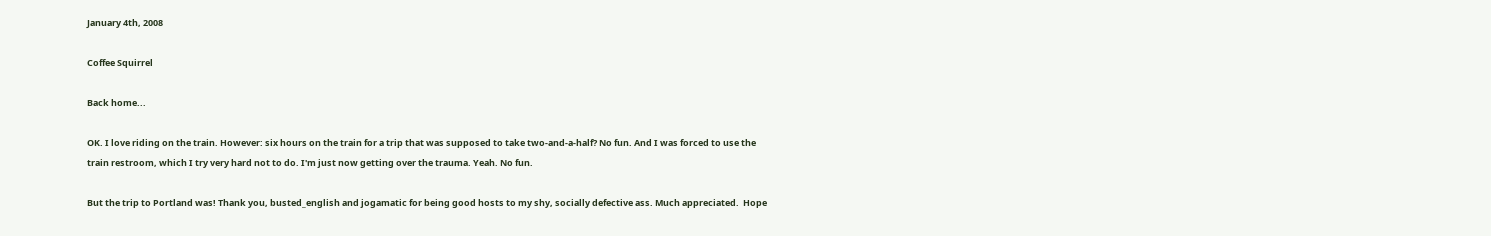January 4th, 2008

Coffee Squirrel

Back home...

OK. I love riding on the train. However: six hours on the train for a trip that was supposed to take two-and-a-half? No fun. And I was forced to use the train restroom, which I try very hard not to do. I'm just now getting over the trauma. Yeah. No fun.

But the trip to Portland was! Thank you, busted_english and jogamatic for being good hosts to my shy, socially defective ass. Much appreciated.  Hope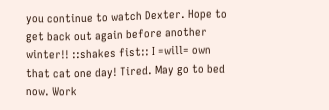you continue to watch Dexter. Hope to get back out again before another winter!! ::shakes fist:: I =will= own that cat one day! Tired. May go to bed now. Work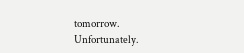tomorrow. Unfortunately.